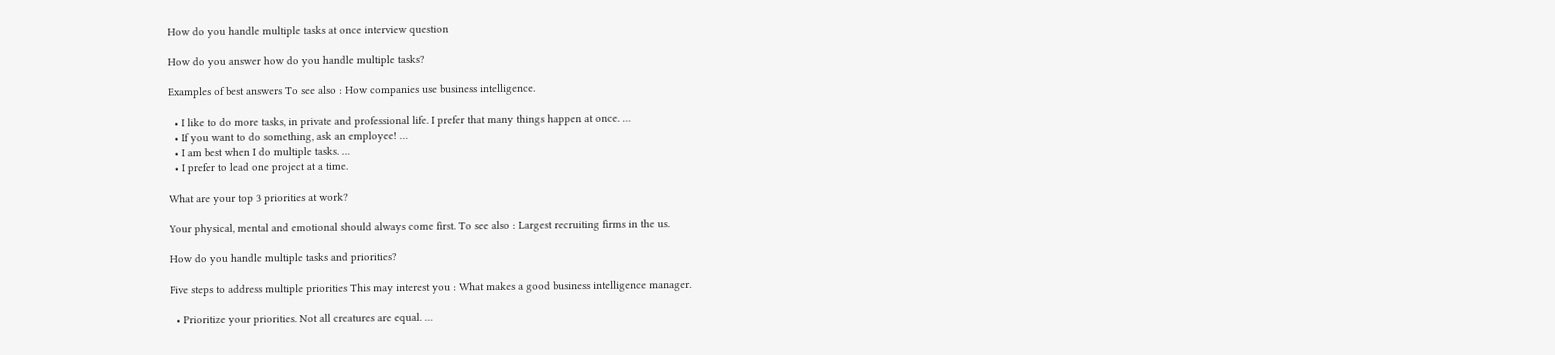How do you handle multiple tasks at once interview question

How do you answer how do you handle multiple tasks?

Examples of best answers To see also : How companies use business intelligence.

  • I like to do more tasks, in private and professional life. I prefer that many things happen at once. …
  • If you want to do something, ask an employee! …
  • I am best when I do multiple tasks. …
  • I prefer to lead one project at a time.

What are your top 3 priorities at work?

Your physical, mental and emotional should always come first. To see also : Largest recruiting firms in the us.

How do you handle multiple tasks and priorities?

Five steps to address multiple priorities This may interest you : What makes a good business intelligence manager.

  • Prioritize your priorities. Not all creatures are equal. …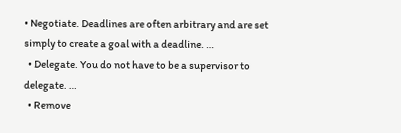• Negotiate. Deadlines are often arbitrary and are set simply to create a goal with a deadline. …
  • Delegate. You do not have to be a supervisor to delegate. …
  • Remove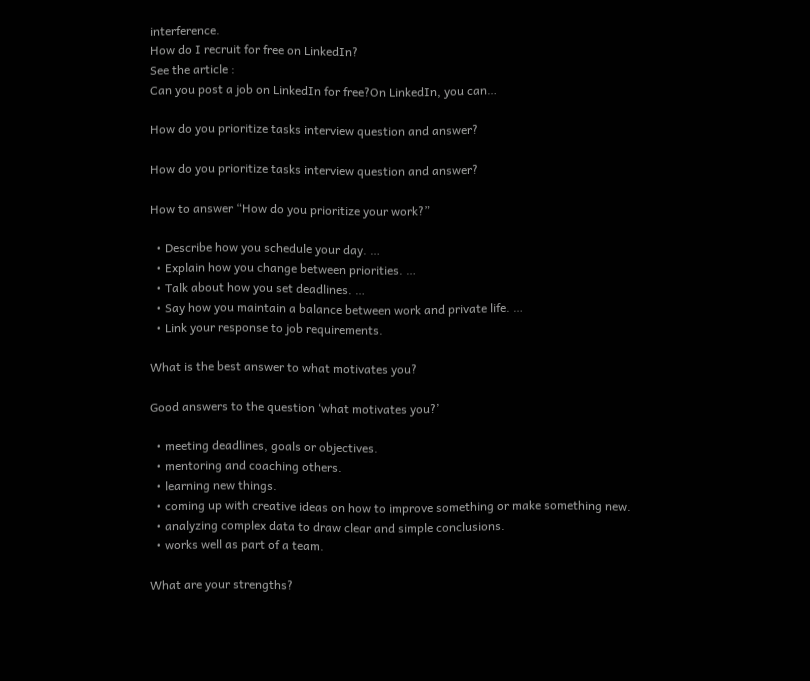interference.
How do I recruit for free on LinkedIn?
See the article :
Can you post a job on LinkedIn for free?On LinkedIn, you can…

How do you prioritize tasks interview question and answer?

How do you prioritize tasks interview question and answer?

How to answer “How do you prioritize your work?”

  • Describe how you schedule your day. …
  • Explain how you change between priorities. …
  • Talk about how you set deadlines. …
  • Say how you maintain a balance between work and private life. …
  • Link your response to job requirements.

What is the best answer to what motivates you?

Good answers to the question ‘what motivates you?’

  • meeting deadlines, goals or objectives.
  • mentoring and coaching others.
  • learning new things.
  • coming up with creative ideas on how to improve something or make something new.
  • analyzing complex data to draw clear and simple conclusions.
  • works well as part of a team.

What are your strengths?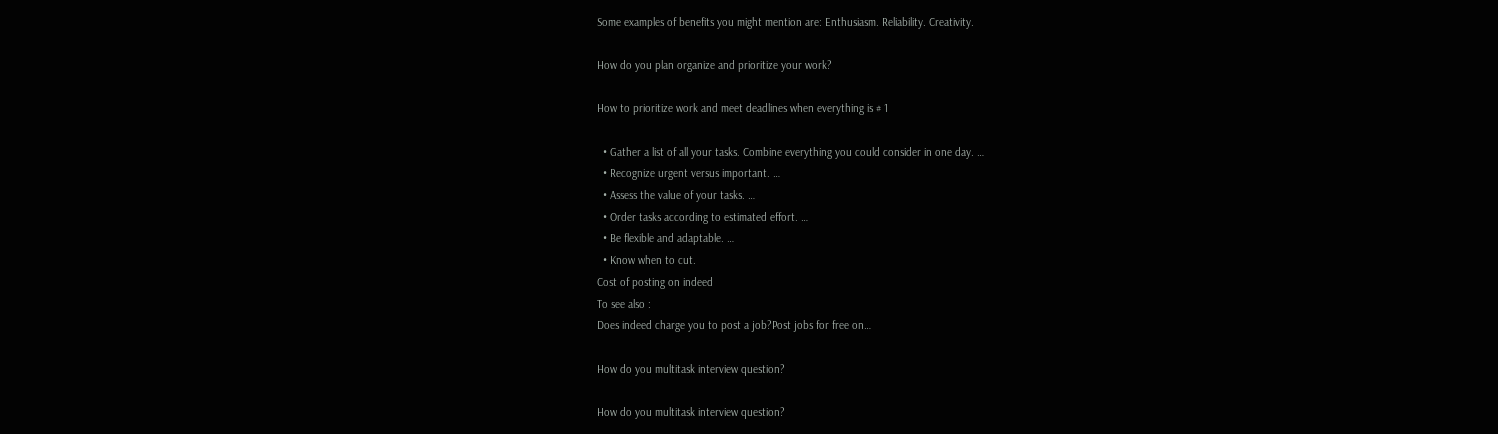Some examples of benefits you might mention are: Enthusiasm. Reliability. Creativity.

How do you plan organize and prioritize your work?

How to prioritize work and meet deadlines when everything is # 1

  • Gather a list of all your tasks. Combine everything you could consider in one day. …
  • Recognize urgent versus important. …
  • Assess the value of your tasks. …
  • Order tasks according to estimated effort. …
  • Be flexible and adaptable. …
  • Know when to cut.
Cost of posting on indeed
To see also :
Does indeed charge you to post a job?Post jobs for free on…

How do you multitask interview question?

How do you multitask interview question?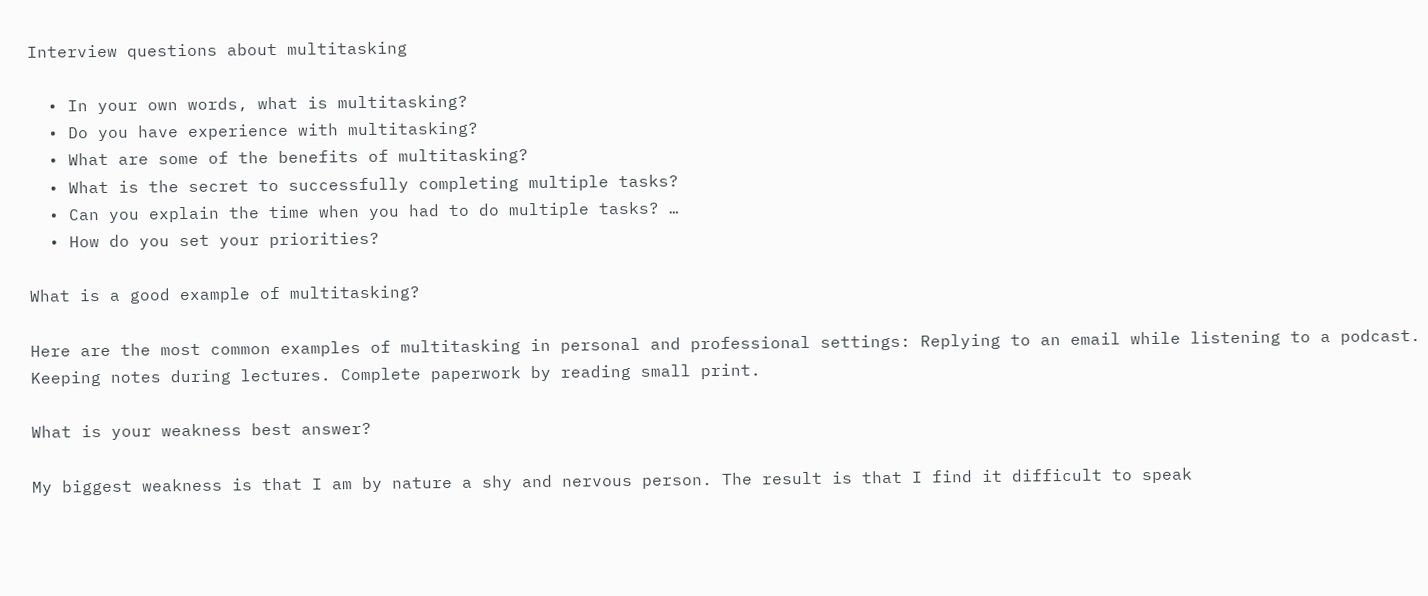Interview questions about multitasking

  • In your own words, what is multitasking?
  • Do you have experience with multitasking?
  • What are some of the benefits of multitasking?
  • What is the secret to successfully completing multiple tasks?
  • Can you explain the time when you had to do multiple tasks? …
  • How do you set your priorities?

What is a good example of multitasking?

Here are the most common examples of multitasking in personal and professional settings: Replying to an email while listening to a podcast. Keeping notes during lectures. Complete paperwork by reading small print.

What is your weakness best answer?

My biggest weakness is that I am by nature a shy and nervous person. The result is that I find it difficult to speak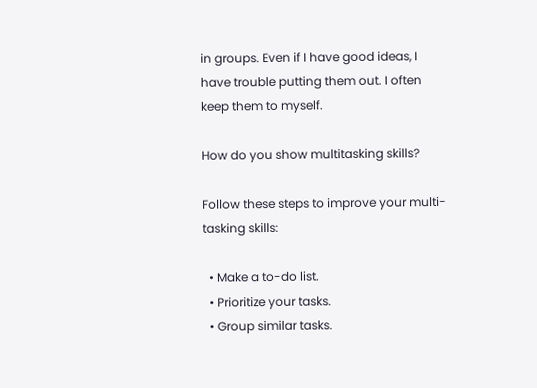in groups. Even if I have good ideas, I have trouble putting them out. I often keep them to myself.

How do you show multitasking skills?

Follow these steps to improve your multi-tasking skills:

  • Make a to-do list.
  • Prioritize your tasks.
  • Group similar tasks.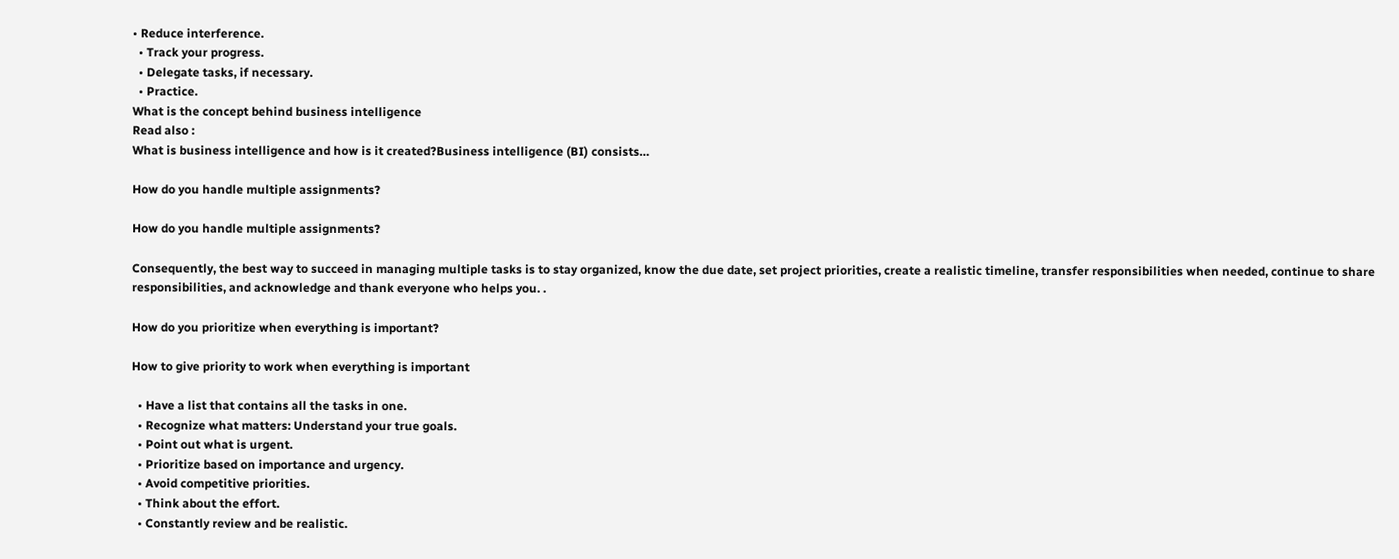• Reduce interference.
  • Track your progress.
  • Delegate tasks, if necessary.
  • Practice.
What is the concept behind business intelligence
Read also :
What is business intelligence and how is it created?Business intelligence (BI) consists…

How do you handle multiple assignments?

How do you handle multiple assignments?

Consequently, the best way to succeed in managing multiple tasks is to stay organized, know the due date, set project priorities, create a realistic timeline, transfer responsibilities when needed, continue to share responsibilities, and acknowledge and thank everyone who helps you. .

How do you prioritize when everything is important?

How to give priority to work when everything is important

  • Have a list that contains all the tasks in one.
  • Recognize what matters: Understand your true goals.
  • Point out what is urgent.
  • Prioritize based on importance and urgency.
  • Avoid competitive priorities.
  • Think about the effort.
  • Constantly review and be realistic.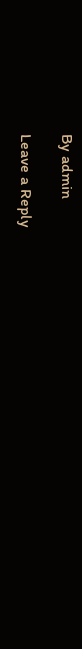By admin

Leave a Reply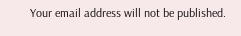Your email address will not be published.